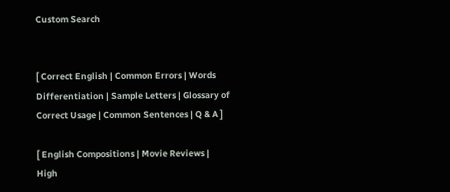Custom Search


[ Correct English | Common Errors | Words Differentiation | Sample Letters | Glossary of Correct Usage | Common Sentences | Q & A ]

[ English Compositions | Movie Reviews | High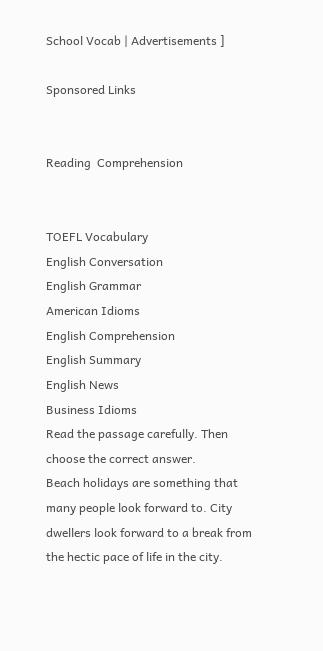School Vocab | Advertisements ]

Sponsored Links


Reading  Comprehension


TOEFL Vocabulary
English Conversation
English Grammar
American Idioms
English Comprehension
English Summary
English News
Business Idioms
Read the passage carefully. Then choose the correct answer.
Beach holidays are something that many people look forward to. City dwellers look forward to a break from the hectic pace of life in the city.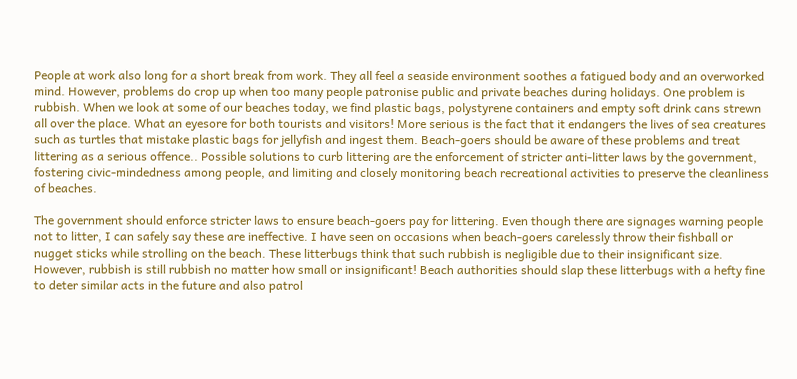People at work also long for a short break from work. They all feel a seaside environment soothes a fatigued body and an overworked mind. However, problems do crop up when too many people patronise public and private beaches during holidays. One problem is rubbish. When we look at some of our beaches today, we find plastic bags, polystyrene containers and empty soft drink cans strewn all over the place. What an eyesore for both tourists and visitors! More serious is the fact that it endangers the lives of sea creatures such as turtles that mistake plastic bags for jellyfish and ingest them. Beach-goers should be aware of these problems and treat littering as a serious offence.. Possible solutions to curb littering are the enforcement of stricter anti-litter laws by the government, fostering civic-mindedness among people, and limiting and closely monitoring beach recreational activities to preserve the cleanliness of beaches.

The government should enforce stricter laws to ensure beach-goers pay for littering. Even though there are signages warning people not to litter, I can safely say these are ineffective. I have seen on occasions when beach-goers carelessly throw their fishball or nugget sticks while strolling on the beach. These litterbugs think that such rubbish is negligible due to their insignificant size. However, rubbish is still rubbish no matter how small or insignificant! Beach authorities should slap these litterbugs with a hefty fine to deter similar acts in the future and also patrol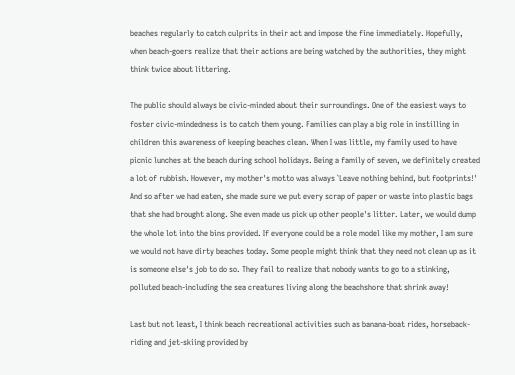beaches regularly to catch culprits in their act and impose the fine immediately. Hopefully, when beach-goers realize that their actions are being watched by the authorities, they might think twice about littering.

The public should always be civic-minded about their surroundings. One of the easiest ways to foster civic-mindedness is to catch them young. Families can play a big role in instilling in children this awareness of keeping beaches clean. When I was little, my family used to have picnic lunches at the beach during school holidays. Being a family of seven, we definitely created a lot of rubbish. However, my mother's motto was always `Leave nothing behind, but footprints!' And so after we had eaten, she made sure we put every scrap of paper or waste into plastic bags that she had brought along. She even made us pick up other people's litter. Later, we would dump the whole lot into the bins provided. If everyone could be a role model like my mother, I am sure we would not have dirty beaches today. Some people might think that they need not clean up as it is someone else's job to do so. They fail to realize that nobody wants to go to a stinking, polluted beach-including the sea creatures living along the beachshore that shrink away!

Last but not least, I think beach recreational activities such as banana-boat rides, horseback-riding and jet-skiing provided by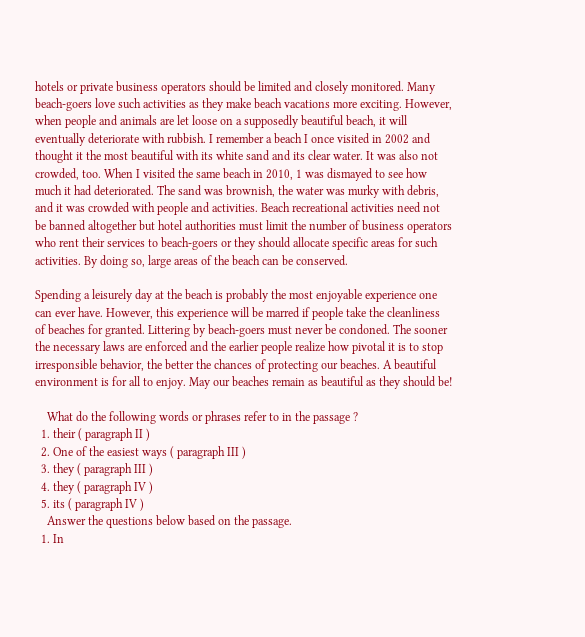hotels or private business operators should be limited and closely monitored. Many beach-goers love such activities as they make beach vacations more exciting. However, when people and animals are let loose on a supposedly beautiful beach, it will eventually deteriorate with rubbish. I remember a beach I once visited in 2002 and thought it the most beautiful with its white sand and its clear water. It was also not crowded, too. When I visited the same beach in 2010, 1 was dismayed to see how much it had deteriorated. The sand was brownish, the water was murky with debris, and it was crowded with people and activities. Beach recreational activities need not be banned altogether but hotel authorities must limit the number of business operators who rent their services to beach-goers or they should allocate specific areas for such activities. By doing so, large areas of the beach can be conserved.

Spending a leisurely day at the beach is probably the most enjoyable experience one can ever have. However, this experience will be marred if people take the cleanliness of beaches for granted. Littering by beach-goers must never be condoned. The sooner the necessary laws are enforced and the earlier people realize how pivotal it is to stop irresponsible behavior, the better the chances of protecting our beaches. A beautiful environment is for all to enjoy. May our beaches remain as beautiful as they should be!

    What do the following words or phrases refer to in the passage ?
  1. their ( paragraph II )
  2. One of the easiest ways ( paragraph III )
  3. they ( paragraph III )
  4. they ( paragraph IV )
  5. its ( paragraph IV )
    Answer the questions below based on the passage.
  1. In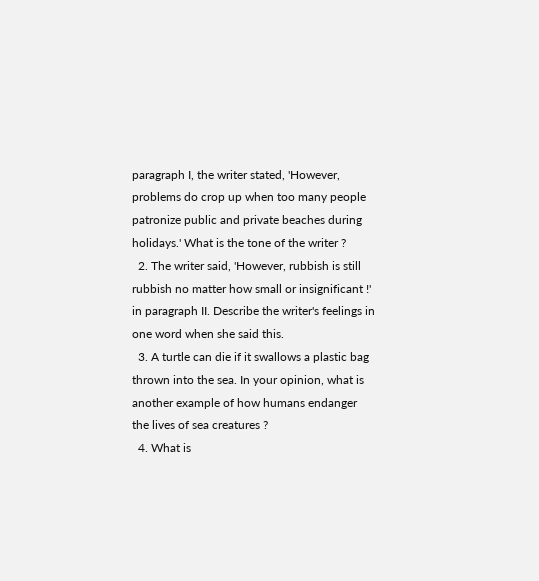paragraph I, the writer stated, 'However, problems do crop up when too many people patronize public and private beaches during holidays.' What is the tone of the writer ?
  2. The writer said, 'However, rubbish is still rubbish no matter how small or insignificant !' in paragraph II. Describe the writer's feelings in one word when she said this.
  3. A turtle can die if it swallows a plastic bag thrown into the sea. In your opinion, what is another example of how humans endanger the lives of sea creatures ?
  4. What is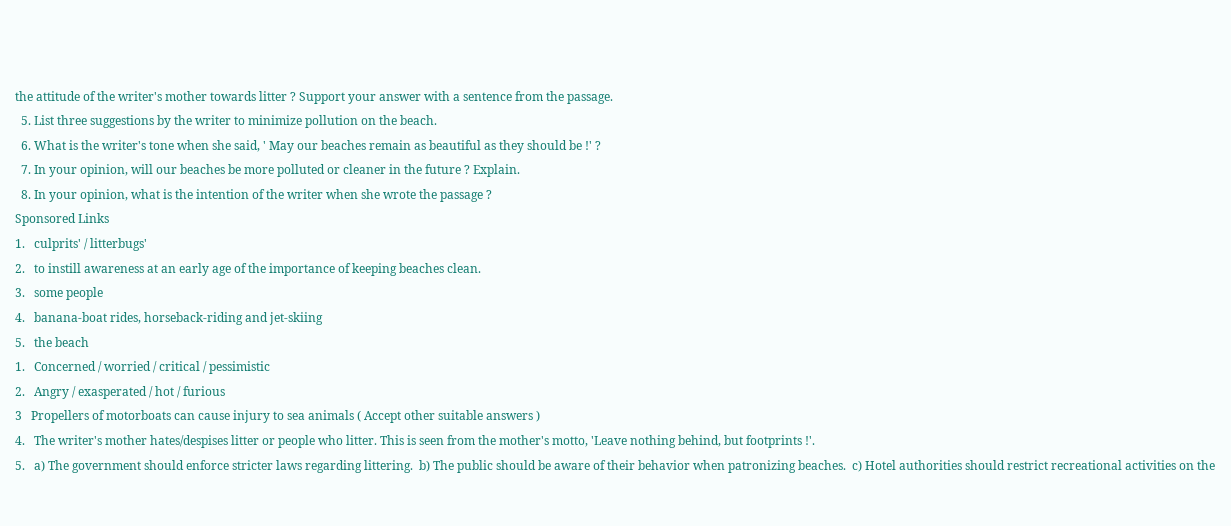the attitude of the writer's mother towards litter ? Support your answer with a sentence from the passage.
  5. List three suggestions by the writer to minimize pollution on the beach.
  6. What is the writer's tone when she said, ' May our beaches remain as beautiful as they should be !' ?
  7. In your opinion, will our beaches be more polluted or cleaner in the future ? Explain.
  8. In your opinion, what is the intention of the writer when she wrote the passage ?
Sponsored Links
1.   culprits' / litterbugs'
2.   to instill awareness at an early age of the importance of keeping beaches clean.
3.   some people
4.   banana-boat rides, horseback-riding and jet-skiing
5.   the beach
1.   Concerned / worried / critical / pessimistic
2.   Angry / exasperated / hot / furious
3   Propellers of motorboats can cause injury to sea animals ( Accept other suitable answers )
4.   The writer's mother hates/despises litter or people who litter. This is seen from the mother's motto, 'Leave nothing behind, but footprints !'.
5.   a) The government should enforce stricter laws regarding littering.  b) The public should be aware of their behavior when patronizing beaches.  c) Hotel authorities should restrict recreational activities on the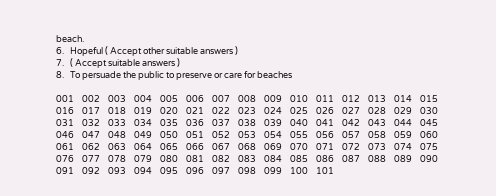beach.
6.   Hopeful ( Accept other suitable answers )
7.   ( Accept suitable answers )
8.   To persuade the public to preserve or care for beaches

001    002    003    004    005    006    007    008    009    010    011    012    013    014    015    016    017    018    019    020    021    022    023    024    025    026    027    028    029    030    031    032    033    034    035    036    037    038    039    040    041    042    043    044    045    046    047    048    049    050    051    052    053    054    055    056    057    058    059    060    061    062    063    064    065    066    067    068    069    070    071    072    073    074    075    076    077    078    079    080    081    082    083    084    085    086    087    088    089    090    091    092    093    094    095    096    097    098    099    100    101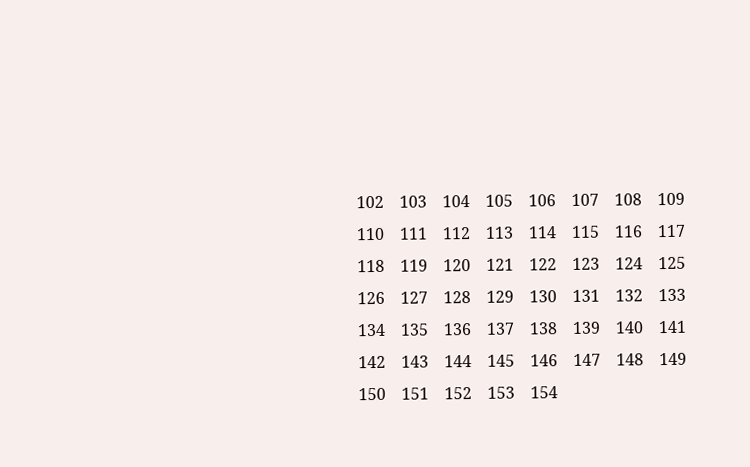102    103    104    105    106    107    108    109    110    111    112    113    114    115    116    117    118    119    120    121    122    123    124    125    126    127    128    129    130    131    132    133    134    135    136    137    138    139    140    141    142    143    144    145    146    147    148    149    150    151    152    153    154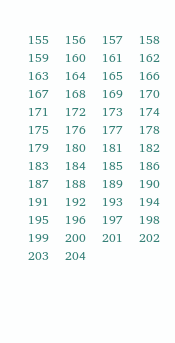155    156    157    158    159    160    161    162    163    164    165    166    167    168    169    170    171    172    173    174    175    176    177    178    179    180    181    182    183    184    185    186    187    188    189    190    191    192    193    194    195    196    197    198    199    200    201    202    203    204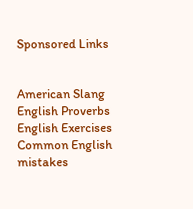Sponsored Links


American Slang
English Proverbs
English Exercises
Common English mistakes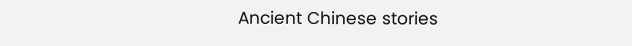Ancient Chinese stories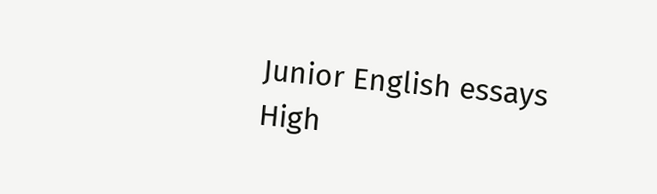Junior English essays
High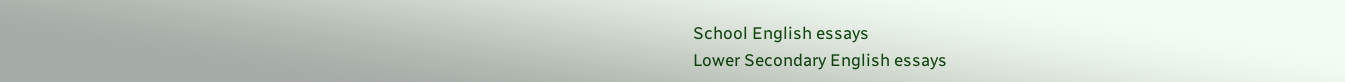School English essays
Lower Secondary English essays